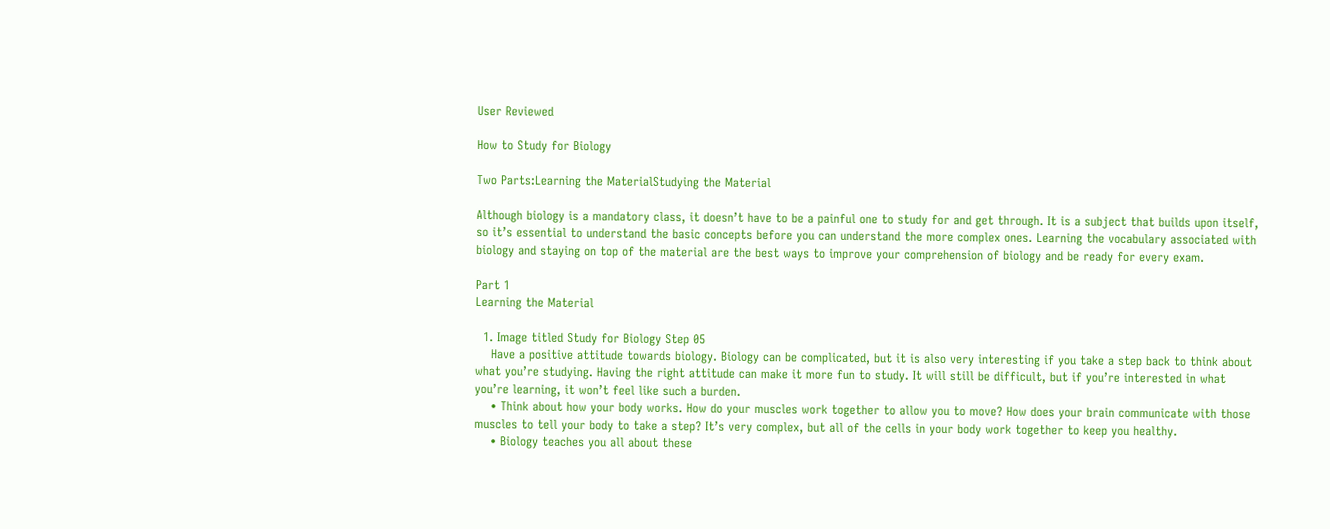User Reviewed

How to Study for Biology

Two Parts:Learning the MaterialStudying the Material

Although biology is a mandatory class, it doesn’t have to be a painful one to study for and get through. It is a subject that builds upon itself, so it’s essential to understand the basic concepts before you can understand the more complex ones. Learning the vocabulary associated with biology and staying on top of the material are the best ways to improve your comprehension of biology and be ready for every exam.

Part 1
Learning the Material

  1. Image titled Study for Biology Step 05
    Have a positive attitude towards biology. Biology can be complicated, but it is also very interesting if you take a step back to think about what you’re studying. Having the right attitude can make it more fun to study. It will still be difficult, but if you’re interested in what you’re learning, it won’t feel like such a burden.
    • Think about how your body works. How do your muscles work together to allow you to move? How does your brain communicate with those muscles to tell your body to take a step? It’s very complex, but all of the cells in your body work together to keep you healthy.
    • Biology teaches you all about these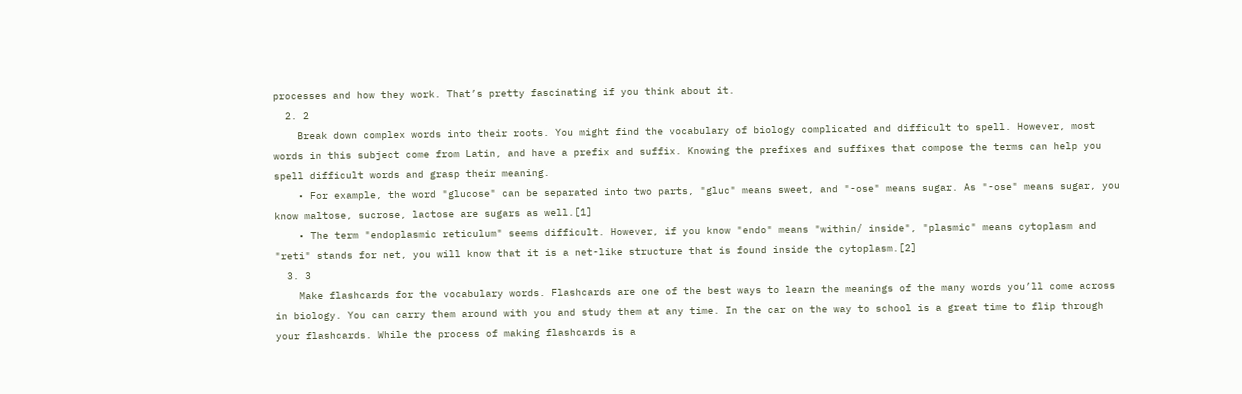processes and how they work. That’s pretty fascinating if you think about it.
  2. 2
    Break down complex words into their roots. You might find the vocabulary of biology complicated and difficult to spell. However, most words in this subject come from Latin, and have a prefix and suffix. Knowing the prefixes and suffixes that compose the terms can help you spell difficult words and grasp their meaning.
    • For example, the word "glucose" can be separated into two parts, "gluc" means sweet, and "-ose" means sugar. As "-ose" means sugar, you know maltose, sucrose, lactose are sugars as well.[1]
    • The term "endoplasmic reticulum" seems difficult. However, if you know "endo" means "within/ inside", "plasmic" means cytoplasm and "reti" stands for net, you will know that it is a net-like structure that is found inside the cytoplasm.[2]
  3. 3
    Make flashcards for the vocabulary words. Flashcards are one of the best ways to learn the meanings of the many words you’ll come across in biology. You can carry them around with you and study them at any time. In the car on the way to school is a great time to flip through your flashcards. While the process of making flashcards is a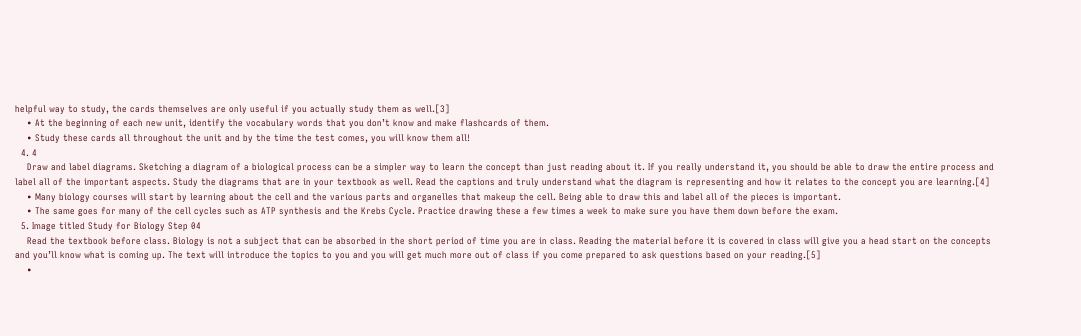helpful way to study, the cards themselves are only useful if you actually study them as well.[3]
    • At the beginning of each new unit, identify the vocabulary words that you don’t know and make flashcards of them.
    • Study these cards all throughout the unit and by the time the test comes, you will know them all!
  4. 4
    Draw and label diagrams. Sketching a diagram of a biological process can be a simpler way to learn the concept than just reading about it. If you really understand it, you should be able to draw the entire process and label all of the important aspects. Study the diagrams that are in your textbook as well. Read the captions and truly understand what the diagram is representing and how it relates to the concept you are learning.[4]
    • Many biology courses will start by learning about the cell and the various parts and organelles that makeup the cell. Being able to draw this and label all of the pieces is important.
    • The same goes for many of the cell cycles such as ATP synthesis and the Krebs Cycle. Practice drawing these a few times a week to make sure you have them down before the exam.
  5. Image titled Study for Biology Step 04
    Read the textbook before class. Biology is not a subject that can be absorbed in the short period of time you are in class. Reading the material before it is covered in class will give you a head start on the concepts and you’ll know what is coming up. The text will introduce the topics to you and you will get much more out of class if you come prepared to ask questions based on your reading.[5]
    •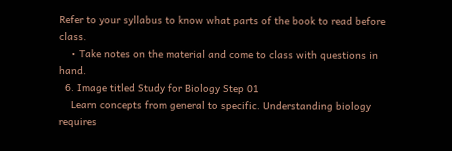Refer to your syllabus to know what parts of the book to read before class.
    • Take notes on the material and come to class with questions in hand.
  6. Image titled Study for Biology Step 01
    Learn concepts from general to specific. Understanding biology requires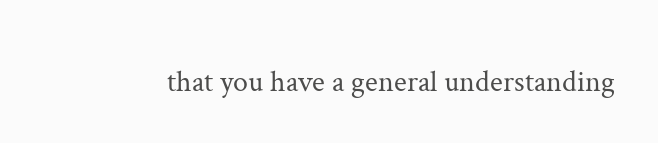that you have a general understanding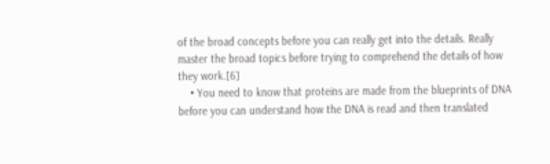of the broad concepts before you can really get into the details. Really master the broad topics before trying to comprehend the details of how they work.[6]
    • You need to know that proteins are made from the blueprints of DNA before you can understand how the DNA is read and then translated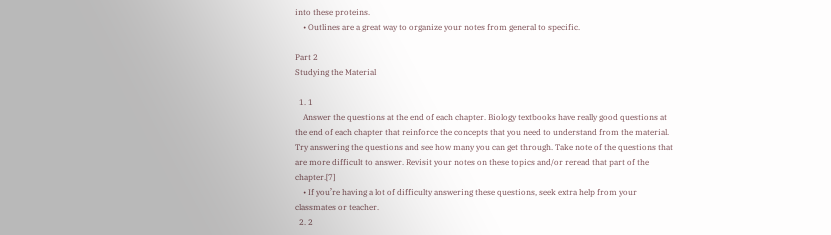into these proteins.
    • Outlines are a great way to organize your notes from general to specific.

Part 2
Studying the Material

  1. 1
    Answer the questions at the end of each chapter. Biology textbooks have really good questions at the end of each chapter that reinforce the concepts that you need to understand from the material. Try answering the questions and see how many you can get through. Take note of the questions that are more difficult to answer. Revisit your notes on these topics and/or reread that part of the chapter.[7]
    • If you’re having a lot of difficulty answering these questions, seek extra help from your classmates or teacher.
  2. 2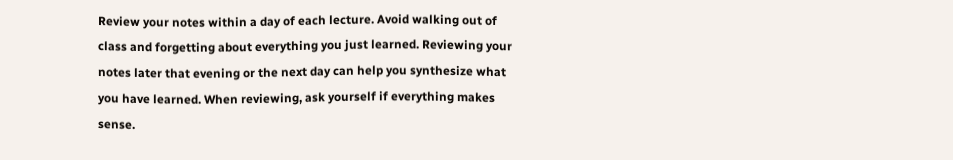Review your notes within a day of each lecture. Avoid walking out of class and forgetting about everything you just learned. Reviewing your notes later that evening or the next day can help you synthesize what you have learned. When reviewing, ask yourself if everything makes sense.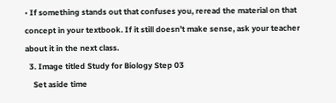• If something stands out that confuses you, reread the material on that concept in your textbook. If it still doesn’t make sense, ask your teacher about it in the next class.
  3. Image titled Study for Biology Step 03
    Set aside time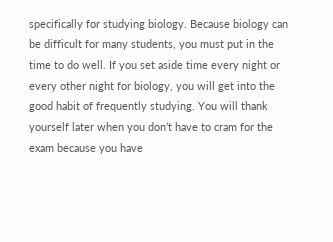specifically for studying biology. Because biology can be difficult for many students, you must put in the time to do well. If you set aside time every night or every other night for biology, you will get into the good habit of frequently studying. You will thank yourself later when you don’t have to cram for the exam because you have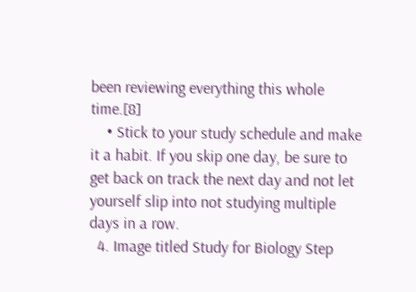been reviewing everything this whole time.[8]
    • Stick to your study schedule and make it a habit. If you skip one day, be sure to get back on track the next day and not let yourself slip into not studying multiple days in a row.
  4. Image titled Study for Biology Step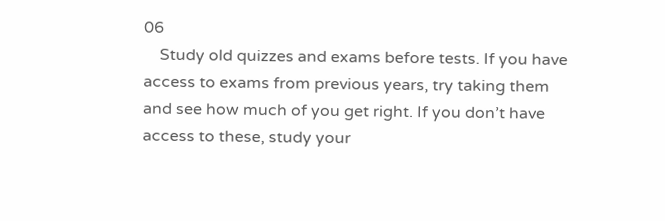06
    Study old quizzes and exams before tests. If you have access to exams from previous years, try taking them and see how much of you get right. If you don’t have access to these, study your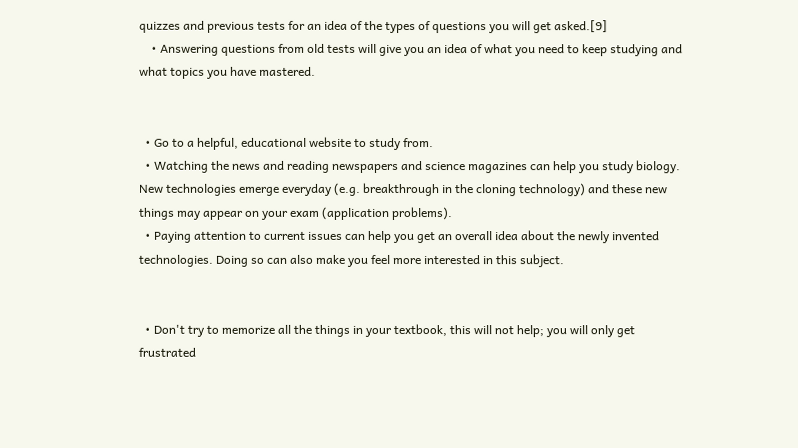quizzes and previous tests for an idea of the types of questions you will get asked.[9]
    • Answering questions from old tests will give you an idea of what you need to keep studying and what topics you have mastered.


  • Go to a helpful, educational website to study from.
  • Watching the news and reading newspapers and science magazines can help you study biology. New technologies emerge everyday (e.g. breakthrough in the cloning technology) and these new things may appear on your exam (application problems).
  • Paying attention to current issues can help you get an overall idea about the newly invented technologies. Doing so can also make you feel more interested in this subject.


  • Don't try to memorize all the things in your textbook, this will not help; you will only get frustrated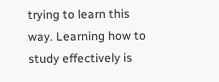trying to learn this way. Learning how to study effectively is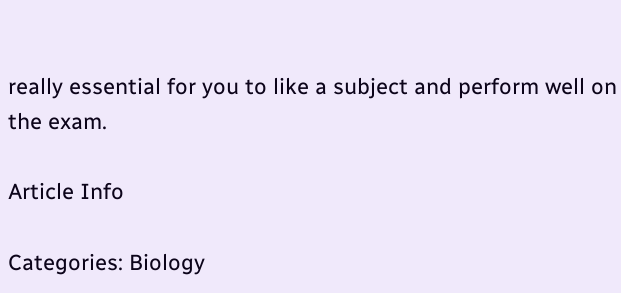really essential for you to like a subject and perform well on the exam.

Article Info

Categories: Biology